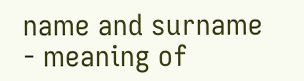name and surname - meaning of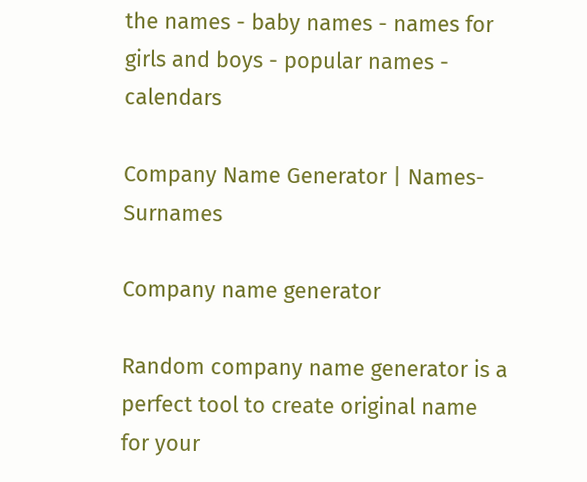the names - baby names - names for girls and boys - popular names - calendars

Company Name Generator | Names-Surnames

Company name generator

Random company name generator is a perfect tool to create original name for your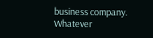business company.
Whatever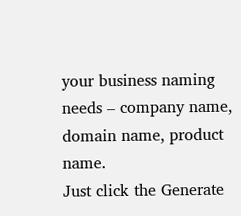your business naming needs – company name, domain name, product name.
Just click the Generate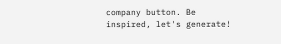company button. Be inspired, let's generate!